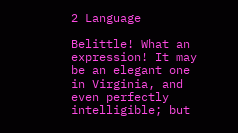2 Language

Belittle! What an expression! It may be an elegant one in Virginia, and even perfectly intelligible; but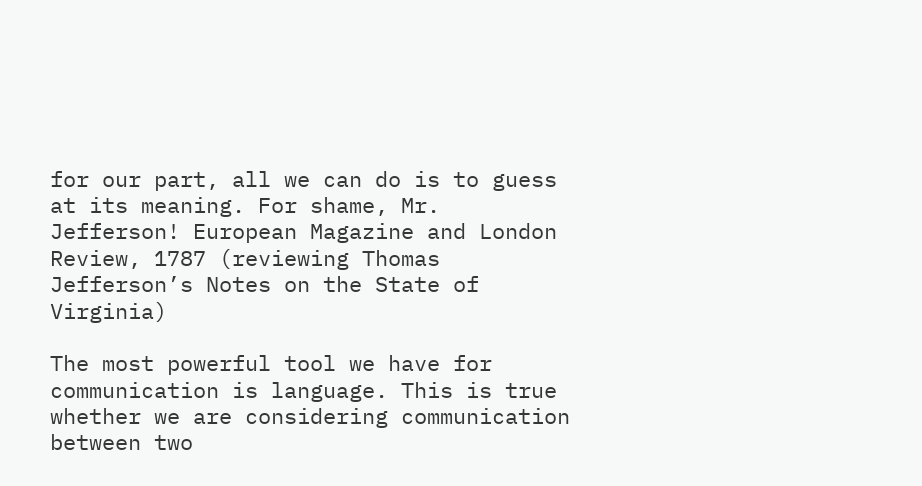for our part, all we can do is to guess at its meaning. For shame, Mr. Jefferson! European Magazine and London Review, 1787 (reviewing Thomas Jefferson’s Notes on the State of Virginia)

The most powerful tool we have for communication is language. This is true whether we are considering communication between two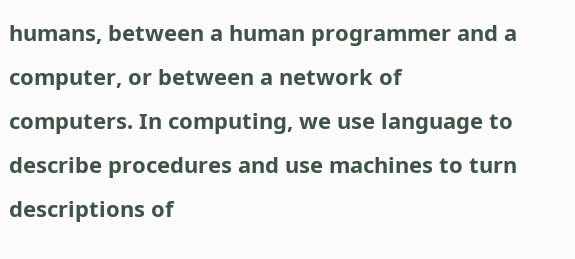humans, between a human programmer and a computer, or between a network of computers. In computing, we use language to describe procedures and use machines to turn descriptions of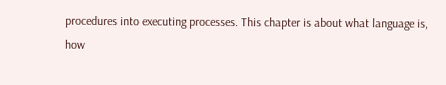procedures into executing processes. This chapter is about what language is, how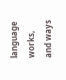language works, and ways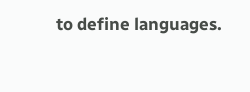to define languages.